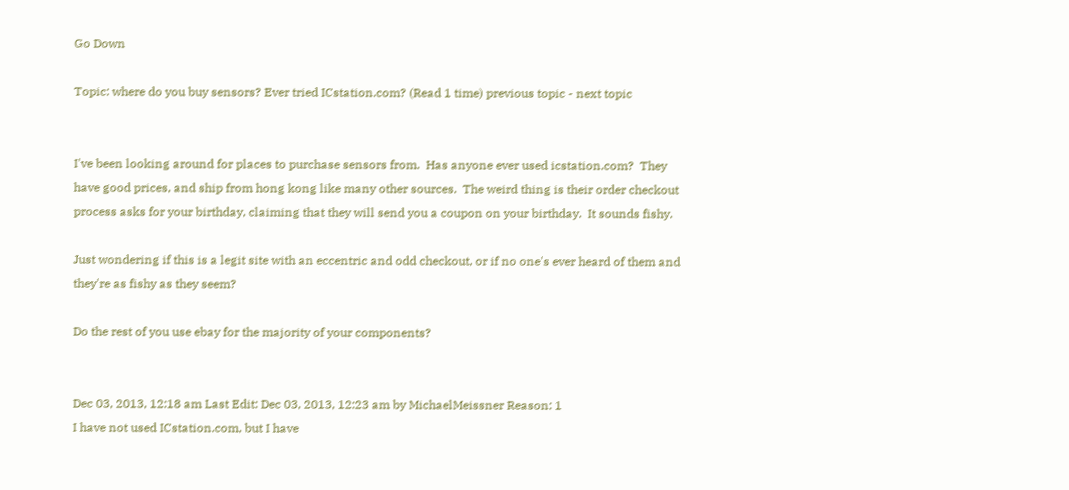Go Down

Topic: where do you buy sensors? Ever tried ICstation.com? (Read 1 time) previous topic - next topic


I've been looking around for places to purchase sensors from.  Has anyone ever used icstation.com?  They have good prices, and ship from hong kong like many other sources.  The weird thing is their order checkout process asks for your birthday, claiming that they will send you a coupon on your birthday.  It sounds fishy.

Just wondering if this is a legit site with an eccentric and odd checkout, or if no one's ever heard of them and they're as fishy as they seem?

Do the rest of you use ebay for the majority of your components?


Dec 03, 2013, 12:18 am Last Edit: Dec 03, 2013, 12:23 am by MichaelMeissner Reason: 1
I have not used ICstation.com, but I have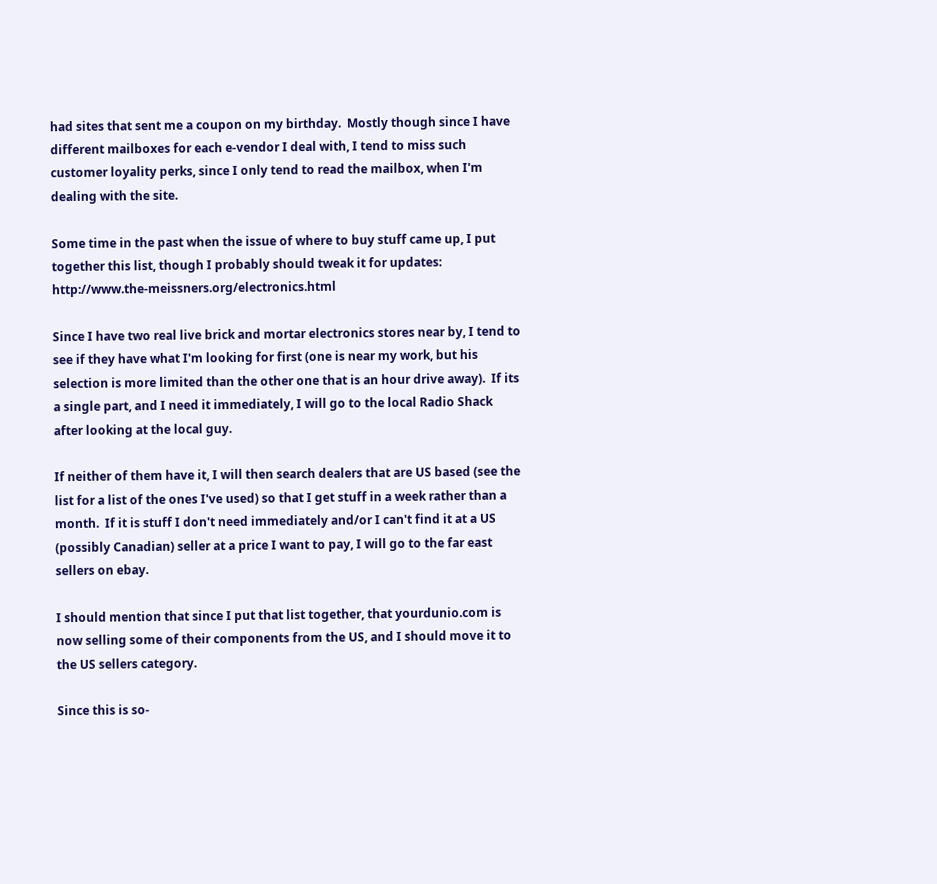had sites that sent me a coupon on my birthday.  Mostly though since I have different mailboxes for each e-vendor I deal with, I tend to miss such customer loyality perks, since I only tend to read the mailbox, when I'm dealing with the site.

Some time in the past when the issue of where to buy stuff came up, I put together this list, though I probably should tweak it for updates: http://www.the-meissners.org/electronics.html

Since I have two real live brick and mortar electronics stores near by, I tend to see if they have what I'm looking for first (one is near my work, but his selection is more limited than the other one that is an hour drive away).  If its a single part, and I need it immediately, I will go to the local Radio Shack after looking at the local guy.

If neither of them have it, I will then search dealers that are US based (see the list for a list of the ones I've used) so that I get stuff in a week rather than a month.  If it is stuff I don't need immediately and/or I can't find it at a US (possibly Canadian) seller at a price I want to pay, I will go to the far east sellers on ebay.

I should mention that since I put that list together, that yourdunio.com is now selling some of their components from the US, and I should move it to the US sellers category.

Since this is so-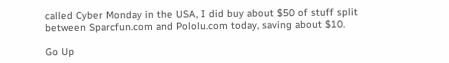called Cyber Monday in the USA, I did buy about $50 of stuff split between Sparcfun.com and Pololu.com today, saving about $10.

Go Up